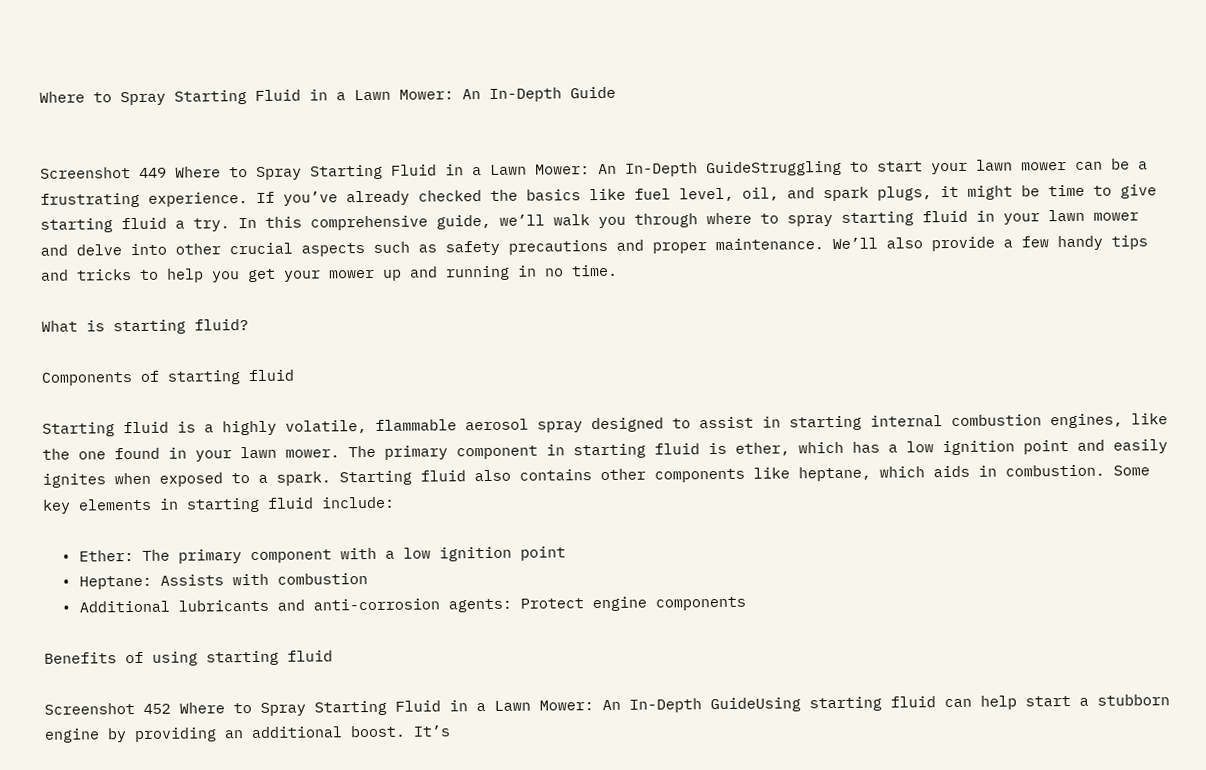Where to Spray Starting Fluid in a Lawn Mower: An In-Depth Guide


Screenshot 449 Where to Spray Starting Fluid in a Lawn Mower: An In-Depth GuideStruggling to start your lawn mower can be a frustrating experience. If you’ve already checked the basics like fuel level, oil, and spark plugs, it might be time to give starting fluid a try. In this comprehensive guide, we’ll walk you through where to spray starting fluid in your lawn mower and delve into other crucial aspects such as safety precautions and proper maintenance. We’ll also provide a few handy tips and tricks to help you get your mower up and running in no time.

What is starting fluid?

Components of starting fluid

Starting fluid is a highly volatile, flammable aerosol spray designed to assist in starting internal combustion engines, like the one found in your lawn mower. The primary component in starting fluid is ether, which has a low ignition point and easily ignites when exposed to a spark. Starting fluid also contains other components like heptane, which aids in combustion. Some key elements in starting fluid include:

  • Ether: The primary component with a low ignition point
  • Heptane: Assists with combustion
  • Additional lubricants and anti-corrosion agents: Protect engine components

Benefits of using starting fluid

Screenshot 452 Where to Spray Starting Fluid in a Lawn Mower: An In-Depth GuideUsing starting fluid can help start a stubborn engine by providing an additional boost. It’s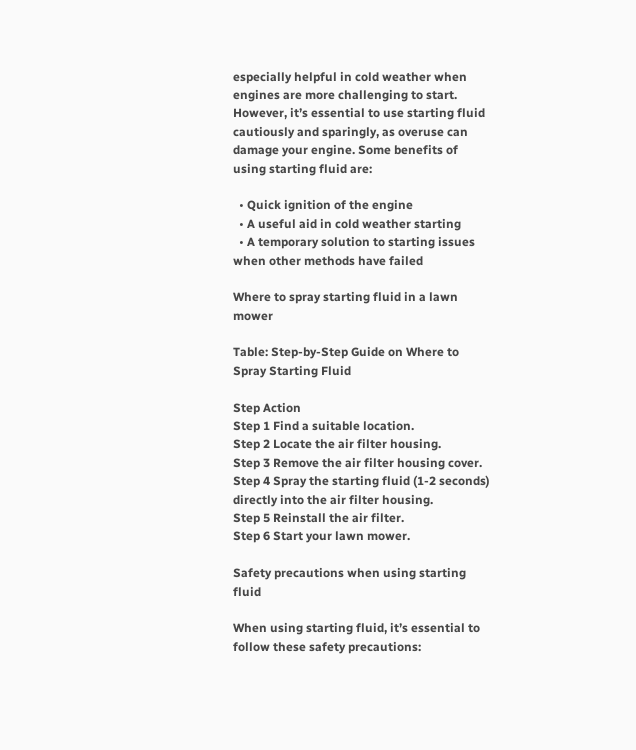especially helpful in cold weather when engines are more challenging to start. However, it’s essential to use starting fluid cautiously and sparingly, as overuse can damage your engine. Some benefits of using starting fluid are:

  • Quick ignition of the engine
  • A useful aid in cold weather starting
  • A temporary solution to starting issues when other methods have failed

Where to spray starting fluid in a lawn mower

Table: Step-by-Step Guide on Where to Spray Starting Fluid

Step Action
Step 1 Find a suitable location.
Step 2 Locate the air filter housing.
Step 3 Remove the air filter housing cover.
Step 4 Spray the starting fluid (1-2 seconds) directly into the air filter housing.
Step 5 Reinstall the air filter.
Step 6 Start your lawn mower.

Safety precautions when using starting fluid

When using starting fluid, it’s essential to follow these safety precautions: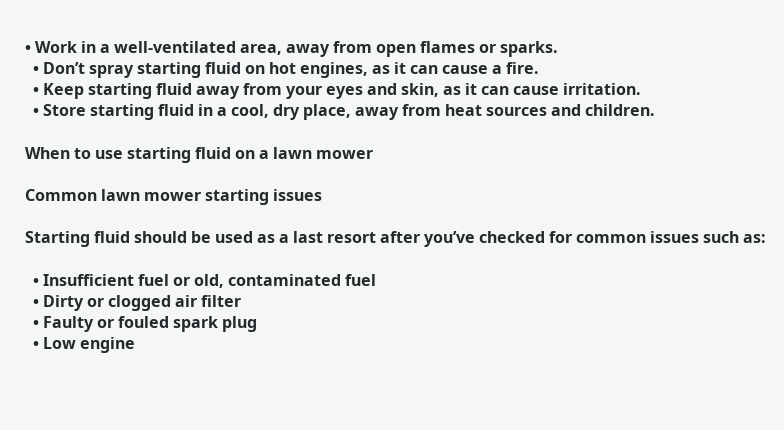• Work in a well-ventilated area, away from open flames or sparks.
  • Don’t spray starting fluid on hot engines, as it can cause a fire.
  • Keep starting fluid away from your eyes and skin, as it can cause irritation.
  • Store starting fluid in a cool, dry place, away from heat sources and children.

When to use starting fluid on a lawn mower

Common lawn mower starting issues

Starting fluid should be used as a last resort after you’ve checked for common issues such as:

  • Insufficient fuel or old, contaminated fuel
  • Dirty or clogged air filter
  • Faulty or fouled spark plug
  • Low engine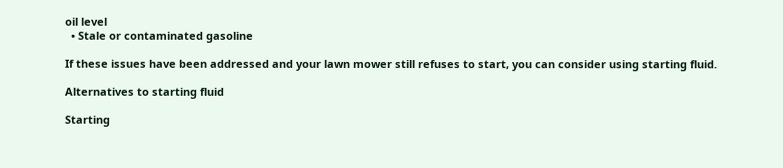oil level
  • Stale or contaminated gasoline

If these issues have been addressed and your lawn mower still refuses to start, you can consider using starting fluid.

Alternatives to starting fluid

Starting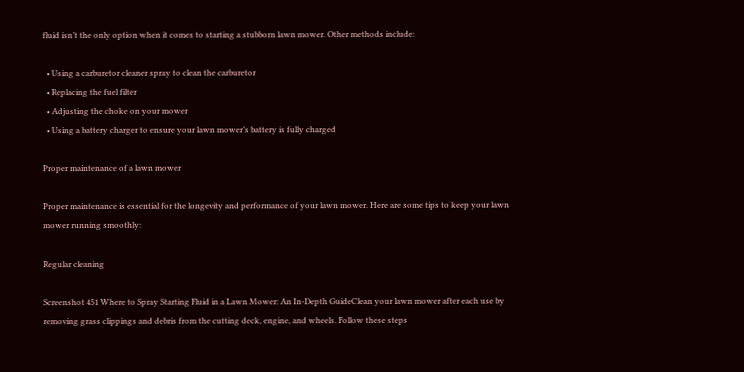fluid isn’t the only option when it comes to starting a stubborn lawn mower. Other methods include:

  • Using a carburetor cleaner spray to clean the carburetor
  • Replacing the fuel filter
  • Adjusting the choke on your mower
  • Using a battery charger to ensure your lawn mower’s battery is fully charged

Proper maintenance of a lawn mower

Proper maintenance is essential for the longevity and performance of your lawn mower. Here are some tips to keep your lawn mower running smoothly:

Regular cleaning

Screenshot 451 Where to Spray Starting Fluid in a Lawn Mower: An In-Depth GuideClean your lawn mower after each use by removing grass clippings and debris from the cutting deck, engine, and wheels. Follow these steps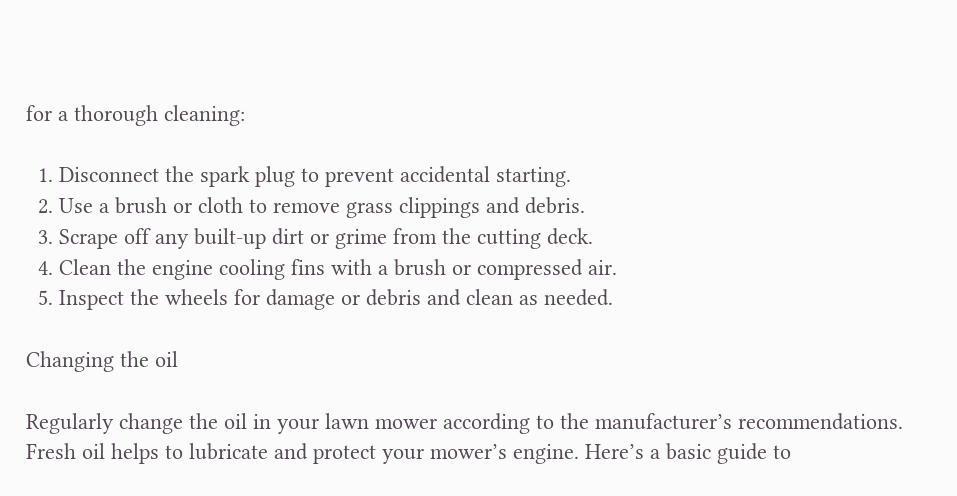for a thorough cleaning:

  1. Disconnect the spark plug to prevent accidental starting.
  2. Use a brush or cloth to remove grass clippings and debris.
  3. Scrape off any built-up dirt or grime from the cutting deck.
  4. Clean the engine cooling fins with a brush or compressed air.
  5. Inspect the wheels for damage or debris and clean as needed.

Changing the oil

Regularly change the oil in your lawn mower according to the manufacturer’s recommendations. Fresh oil helps to lubricate and protect your mower’s engine. Here’s a basic guide to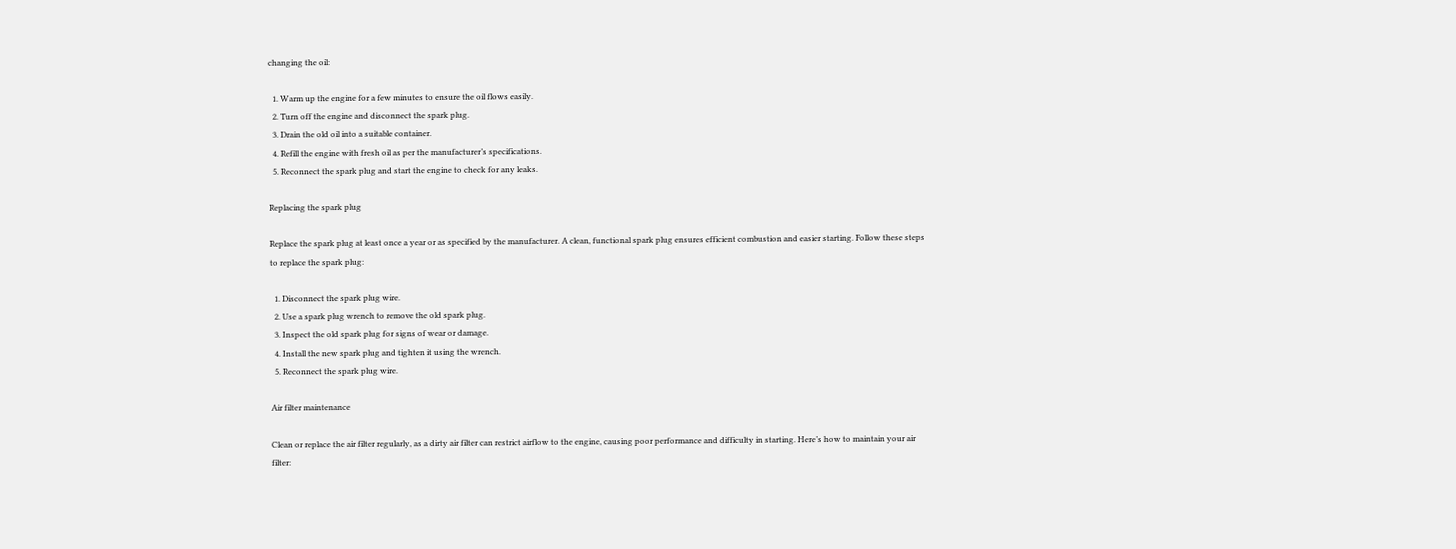changing the oil:

  1. Warm up the engine for a few minutes to ensure the oil flows easily.
  2. Turn off the engine and disconnect the spark plug.
  3. Drain the old oil into a suitable container.
  4. Refill the engine with fresh oil as per the manufacturer’s specifications.
  5. Reconnect the spark plug and start the engine to check for any leaks.

Replacing the spark plug

Replace the spark plug at least once a year or as specified by the manufacturer. A clean, functional spark plug ensures efficient combustion and easier starting. Follow these steps to replace the spark plug:

  1. Disconnect the spark plug wire.
  2. Use a spark plug wrench to remove the old spark plug.
  3. Inspect the old spark plug for signs of wear or damage.
  4. Install the new spark plug and tighten it using the wrench.
  5. Reconnect the spark plug wire.

Air filter maintenance

Clean or replace the air filter regularly, as a dirty air filter can restrict airflow to the engine, causing poor performance and difficulty in starting. Here’s how to maintain your air filter: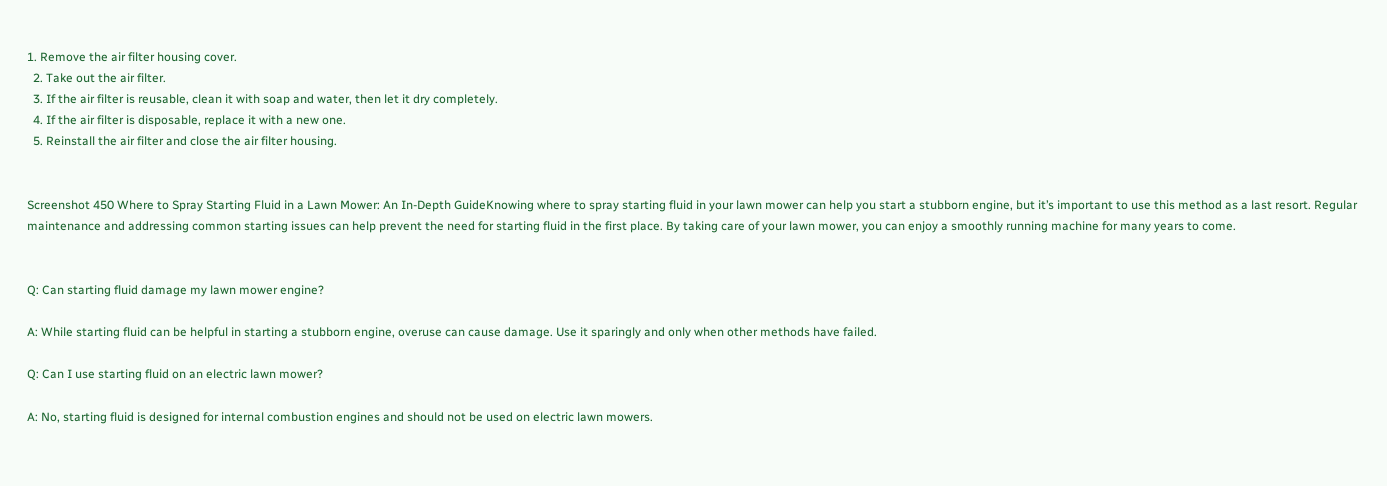1. Remove the air filter housing cover.
  2. Take out the air filter.
  3. If the air filter is reusable, clean it with soap and water, then let it dry completely.
  4. If the air filter is disposable, replace it with a new one.
  5. Reinstall the air filter and close the air filter housing.


Screenshot 450 Where to Spray Starting Fluid in a Lawn Mower: An In-Depth GuideKnowing where to spray starting fluid in your lawn mower can help you start a stubborn engine, but it’s important to use this method as a last resort. Regular maintenance and addressing common starting issues can help prevent the need for starting fluid in the first place. By taking care of your lawn mower, you can enjoy a smoothly running machine for many years to come.


Q: Can starting fluid damage my lawn mower engine?

A: While starting fluid can be helpful in starting a stubborn engine, overuse can cause damage. Use it sparingly and only when other methods have failed.

Q: Can I use starting fluid on an electric lawn mower?

A: No, starting fluid is designed for internal combustion engines and should not be used on electric lawn mowers.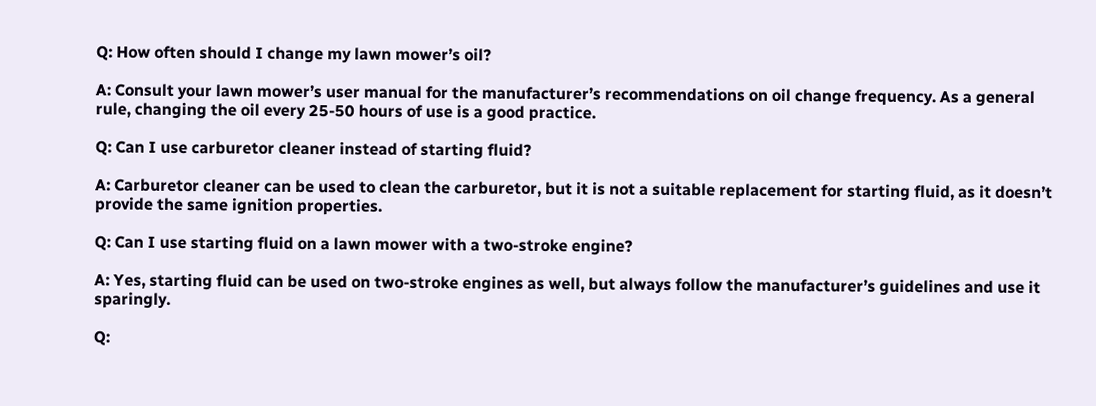Q: How often should I change my lawn mower’s oil?

A: Consult your lawn mower’s user manual for the manufacturer’s recommendations on oil change frequency. As a general rule, changing the oil every 25-50 hours of use is a good practice.

Q: Can I use carburetor cleaner instead of starting fluid?

A: Carburetor cleaner can be used to clean the carburetor, but it is not a suitable replacement for starting fluid, as it doesn’t provide the same ignition properties.

Q: Can I use starting fluid on a lawn mower with a two-stroke engine?

A: Yes, starting fluid can be used on two-stroke engines as well, but always follow the manufacturer’s guidelines and use it sparingly.

Q: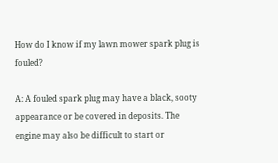How do I know if my lawn mower spark plug is fouled?

A: A fouled spark plug may have a black, sooty appearance or be covered in deposits. The engine may also be difficult to start or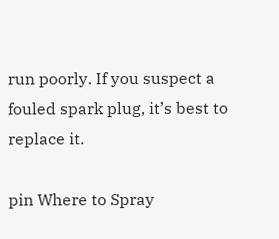run poorly. If you suspect a fouled spark plug, it’s best to replace it.

pin Where to Spray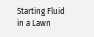Starting Fluid in a Lawn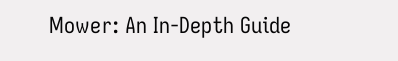Mower: An In-Depth Guide